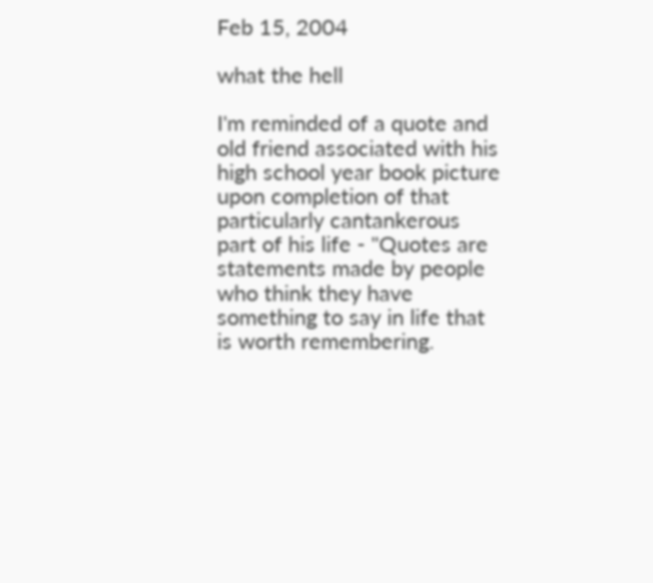Feb 15, 2004

what the hell

I'm reminded of a quote and old friend associated with his high school year book picture upon completion of that particularly cantankerous part of his life - "Quotes are statements made by people who think they have something to say in life that is worth remembering.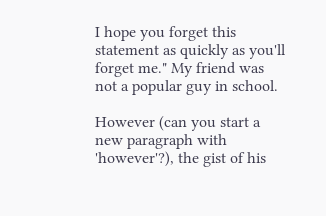I hope you forget this statement as quickly as you'll forget me." My friend was not a popular guy in school.

However (can you start a new paragraph with 'however'?), the gist of his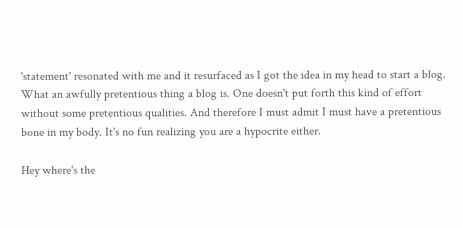'statement' resonated with me and it resurfaced as I got the idea in my head to start a blog. What an awfully pretentious thing a blog is. One doesn't put forth this kind of effort without some pretentious qualities. And therefore I must admit I must have a pretentious bone in my body. It's no fun realizing you are a hypocrite either.

Hey where's the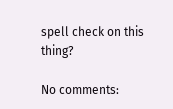spell check on this thing?

No comments: